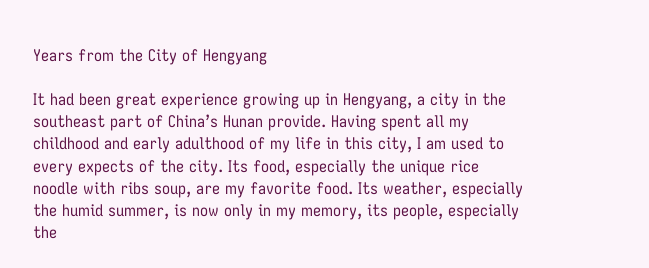Years from the City of Hengyang

It had been great experience growing up in Hengyang, a city in the southeast part of China’s Hunan provide. Having spent all my childhood and early adulthood of my life in this city, I am used to every expects of the city. Its food, especially the unique rice noodle with ribs soup, are my favorite food. Its weather, especially the humid summer, is now only in my memory, its people, especially the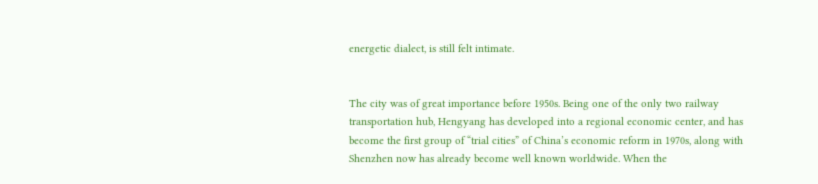energetic dialect, is still felt intimate.


The city was of great importance before 1950s. Being one of the only two railway transportation hub, Hengyang has developed into a regional economic center, and has become the first group of “trial cities” of China’s economic reform in 1970s, along with Shenzhen now has already become well known worldwide. When the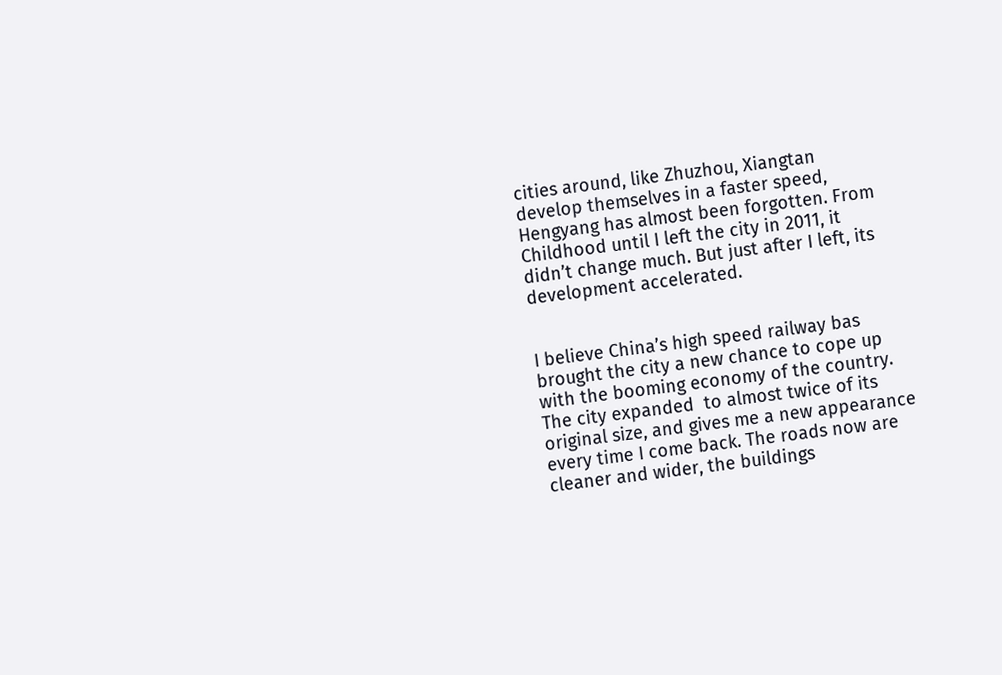cities around, like Zhuzhou, Xiangtan develop themselves in a faster speed, Hengyang has almost been forgotten. From Childhood until I left the city in 2011, it didn’t change much. But just after I left, its development accelerated.


I believe China’s high speed railway bas brought the city a new chance to cope up with the booming economy of the country. The city expanded  to almost twice of its original size, and gives me a new appearance every time I come back. The roads now are cleaner and wider, the buildings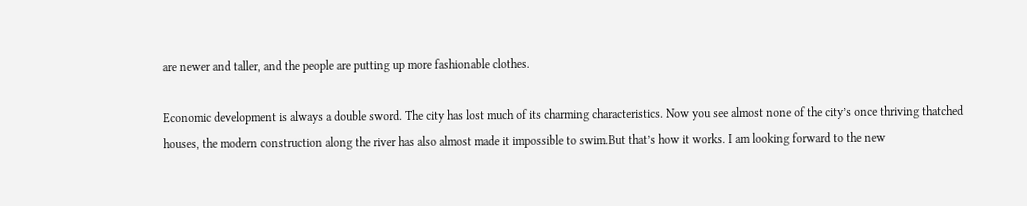are newer and taller, and the people are putting up more fashionable clothes.

Economic development is always a double sword. The city has lost much of its charming characteristics. Now you see almost none of the city’s once thriving thatched houses, the modern construction along the river has also almost made it impossible to swim.But that’s how it works. I am looking forward to the new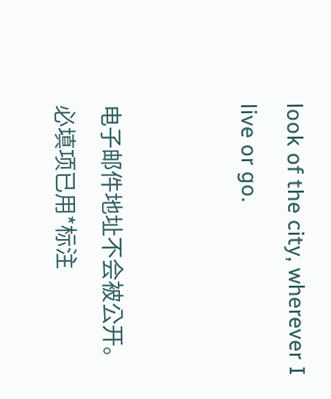look of the city, wherever I live or go.


电子邮件地址不会被公开。 必填项已用*标注